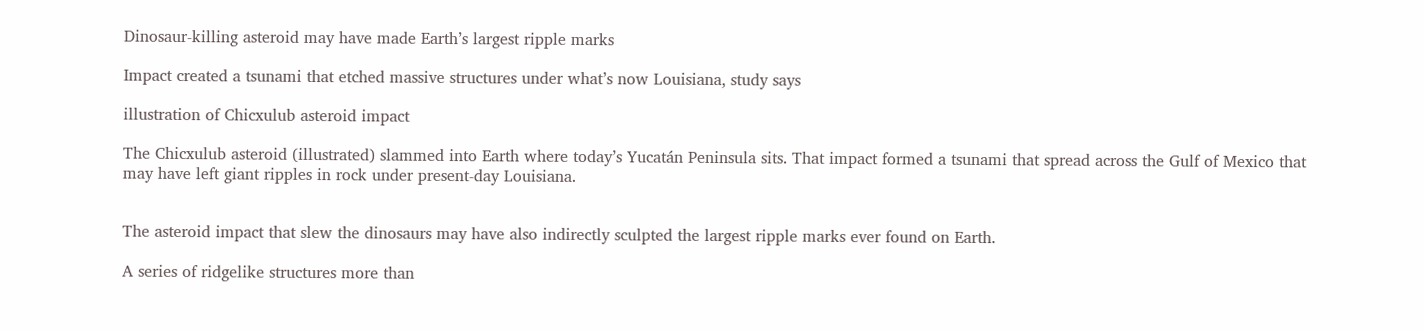Dinosaur-killing asteroid may have made Earth’s largest ripple marks

Impact created a tsunami that etched massive structures under what’s now Louisiana, study says

illustration of Chicxulub asteroid impact

The Chicxulub asteroid (illustrated) slammed into Earth where today’s Yucatán Peninsula sits. That impact formed a tsunami that spread across the Gulf of Mexico that may have left giant ripples in rock under present-day Louisiana.


The asteroid impact that slew the dinosaurs may have also indirectly sculpted the largest ripple marks ever found on Earth.

A series of ridgelike structures more than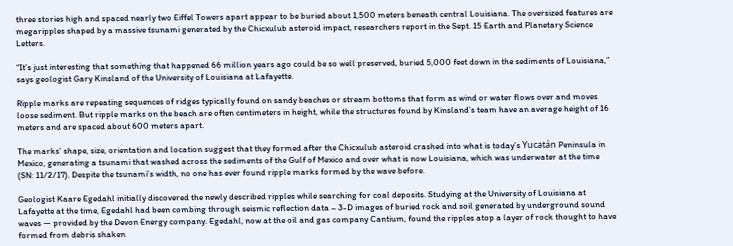three stories high and spaced nearly two Eiffel Towers apart appear to be buried about 1,500 meters beneath central Louisiana. The oversized features are megaripples shaped by a massive tsunami generated by the Chicxulub asteroid impact, researchers report in the Sept. 15 Earth and Planetary Science Letters.

“It’s just interesting that something that happened 66 million years ago could be so well preserved, buried 5,000 feet down in the sediments of Louisiana,” says geologist Gary Kinsland of the University of Louisiana at Lafayette.

Ripple marks are repeating sequences of ridges typically found on sandy beaches or stream bottoms that form as wind or water flows over and moves loose sediment. But ripple marks on the beach are often centimeters in height, while the structures found by Kinsland’s team have an average height of 16 meters and are spaced about 600 meters apart.

The marks’ shape, size, orientation and location suggest that they formed after the Chicxulub asteroid crashed into what is today’s Yucatán Peninsula in Mexico, generating a tsunami that washed across the sediments of the Gulf of Mexico and over what is now Louisiana, which was underwater at the time (SN: 11/2/17). Despite the tsunami’s width, no one has ever found ripple marks formed by the wave before.

Geologist Kaare Egedahl initially discovered the newly described ripples while searching for coal deposits. Studying at the University of Louisiana at Lafayette at the time, Egedahl had been combing through seismic reflection data – 3-D images of buried rock and soil generated by underground sound waves — provided by the Devon Energy company. Egedahl, now at the oil and gas company Cantium, found the ripples atop a layer of rock thought to have formed from debris shaken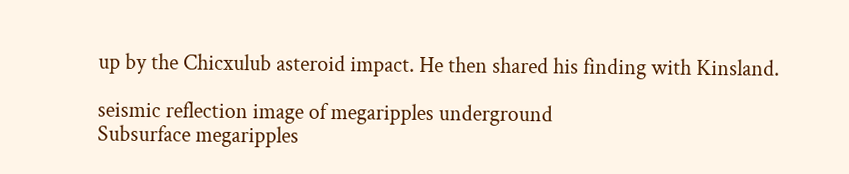up by the Chicxulub asteroid impact. He then shared his finding with Kinsland.

seismic reflection image of megaripples underground
Subsurface megaripples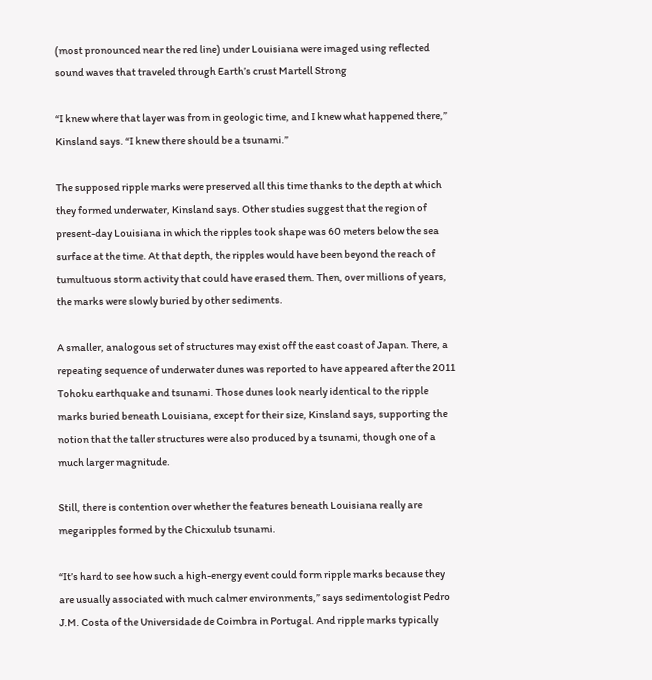(most pronounced near the red line) under Louisiana were imaged using reflected sound waves that traveled through Earth’s crust Martell Strong

“I knew where that layer was from in geologic time, and I knew what happened there,” Kinsland says. “I knew there should be a tsunami.”

The supposed ripple marks were preserved all this time thanks to the depth at which they formed underwater, Kinsland says. Other studies suggest that the region of present-day Louisiana in which the ripples took shape was 60 meters below the sea surface at the time. At that depth, the ripples would have been beyond the reach of tumultuous storm activity that could have erased them. Then, over millions of years, the marks were slowly buried by other sediments.

A smaller, analogous set of structures may exist off the east coast of Japan. There, a repeating sequence of underwater dunes was reported to have appeared after the 2011 Tohoku earthquake and tsunami. Those dunes look nearly identical to the ripple marks buried beneath Louisiana, except for their size, Kinsland says, supporting the notion that the taller structures were also produced by a tsunami, though one of a much larger magnitude.

Still, there is contention over whether the features beneath Louisiana really are megaripples formed by the Chicxulub tsunami.

“It’s hard to see how such a high-energy event could form ripple marks because they are usually associated with much calmer environments,” says sedimentologist Pedro J.M. Costa of the Universidade de Coimbra in Portugal. And ripple marks typically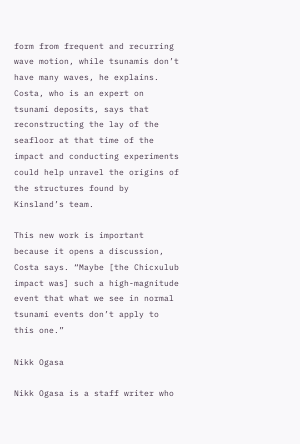form from frequent and recurring wave motion, while tsunamis don’t have many waves, he explains. Costa, who is an expert on tsunami deposits, says that reconstructing the lay of the seafloor at that time of the impact and conducting experiments could help unravel the origins of the structures found by Kinsland’s team.

This new work is important because it opens a discussion, Costa says. “Maybe [the Chicxulub impact was] such a high-magnitude event that what we see in normal tsunami events don’t apply to this one.”

Nikk Ogasa

Nikk Ogasa is a staff writer who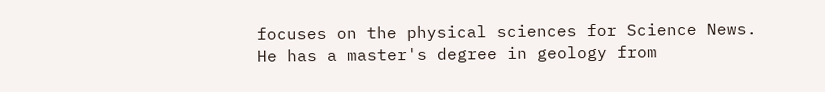focuses on the physical sciences for Science News. He has a master's degree in geology from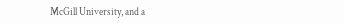McGill University, and a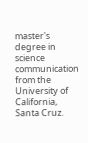master's degree in science communication from the University of California, Santa Cruz.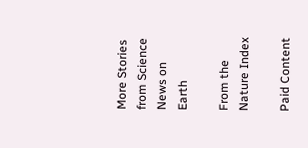More Stories from Science News on Earth

From the Nature Index

Paid Content